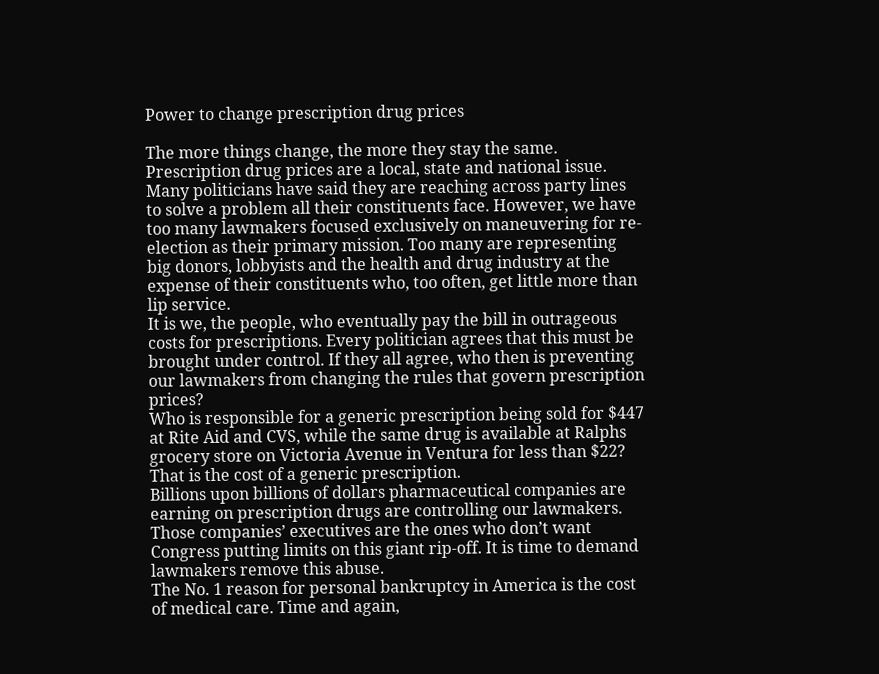Power to change prescription drug prices

The more things change, the more they stay the same. Prescription drug prices are a local, state and national issue. Many politicians have said they are reaching across party lines to solve a problem all their constituents face. However, we have too many lawmakers focused exclusively on maneuvering for re-election as their primary mission. Too many are representing big donors, lobbyists and the health and drug industry at the expense of their constituents who, too often, get little more than lip service.
It is we, the people, who eventually pay the bill in outrageous costs for prescriptions. Every politician agrees that this must be brought under control. If they all agree, who then is preventing our lawmakers from changing the rules that govern prescription prices?
Who is responsible for a generic prescription being sold for $447 at Rite Aid and CVS, while the same drug is available at Ralphs grocery store on Victoria Avenue in Ventura for less than $22? That is the cost of a generic prescription.
Billions upon billions of dollars pharmaceutical companies are earning on prescription drugs are controlling our lawmakers. Those companies’ executives are the ones who don’t want Congress putting limits on this giant rip-off. It is time to demand lawmakers remove this abuse.
The No. 1 reason for personal bankruptcy in America is the cost of medical care. Time and again,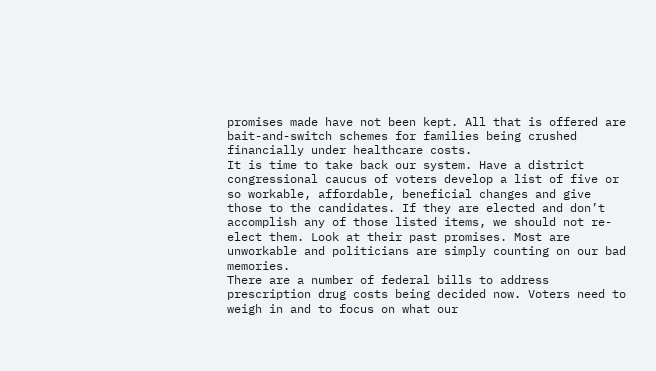promises made have not been kept. All that is offered are bait-and-switch schemes for families being crushed financially under healthcare costs.
It is time to take back our system. Have a district congressional caucus of voters develop a list of five or so workable, affordable, beneficial changes and give those to the candidates. If they are elected and don’t accomplish any of those listed items, we should not re-elect them. Look at their past promises. Most are unworkable and politicians are simply counting on our bad memories.
There are a number of federal bills to address prescription drug costs being decided now. Voters need to weigh in and to focus on what our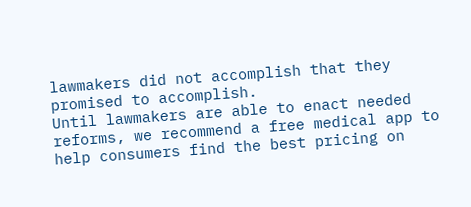lawmakers did not accomplish that they promised to accomplish.
Until lawmakers are able to enact needed reforms, we recommend a free medical app to help consumers find the best pricing on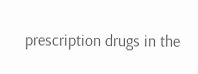prescription drugs in the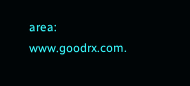area: www.goodrx.com.